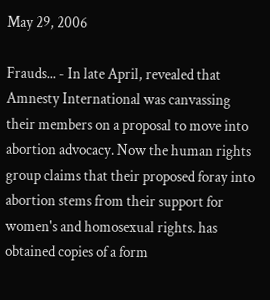May 29, 2006

Frauds... - In late April, revealed that Amnesty International was canvassing their members on a proposal to move into abortion advocacy. Now the human rights group claims that their proposed foray into abortion stems from their support for women's and homosexual rights. has obtained copies of a form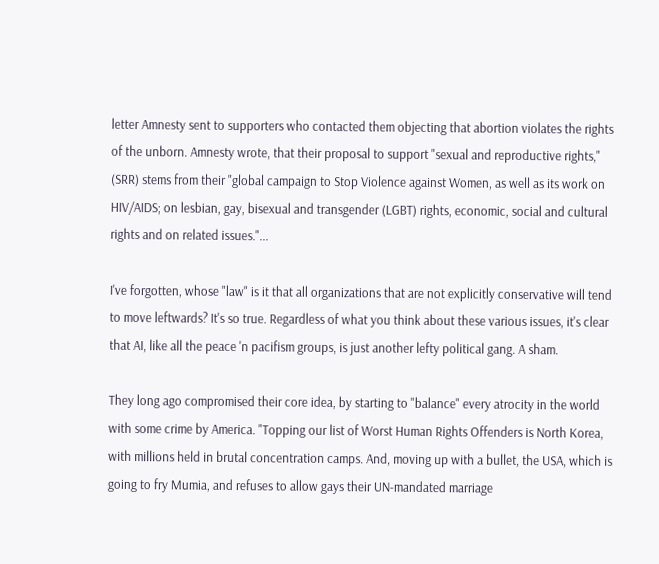letter Amnesty sent to supporters who contacted them objecting that abortion violates the rights of the unborn. Amnesty wrote, that their proposal to support "sexual and reproductive rights," (SRR) stems from their "global campaign to Stop Violence against Women, as well as its work on HIV/AIDS; on lesbian, gay, bisexual and transgender (LGBT) rights, economic, social and cultural rights and on related issues."...

I've forgotten, whose "law" is it that all organizations that are not explicitly conservative will tend to move leftwards? It's so true. Regardless of what you think about these various issues, it's clear that AI, like all the peace 'n pacifism groups, is just another lefty political gang. A sham.

They long ago compromised their core idea, by starting to "balance" every atrocity in the world with some crime by America. "Topping our list of Worst Human Rights Offenders is North Korea, with millions held in brutal concentration camps. And, moving up with a bullet, the USA, which is going to fry Mumia, and refuses to allow gays their UN-mandated marriage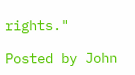rights."

Posted by John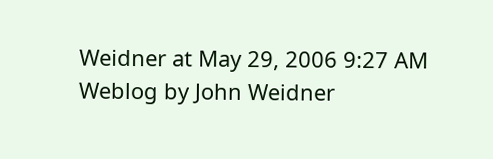Weidner at May 29, 2006 9:27 AM
Weblog by John Weidner